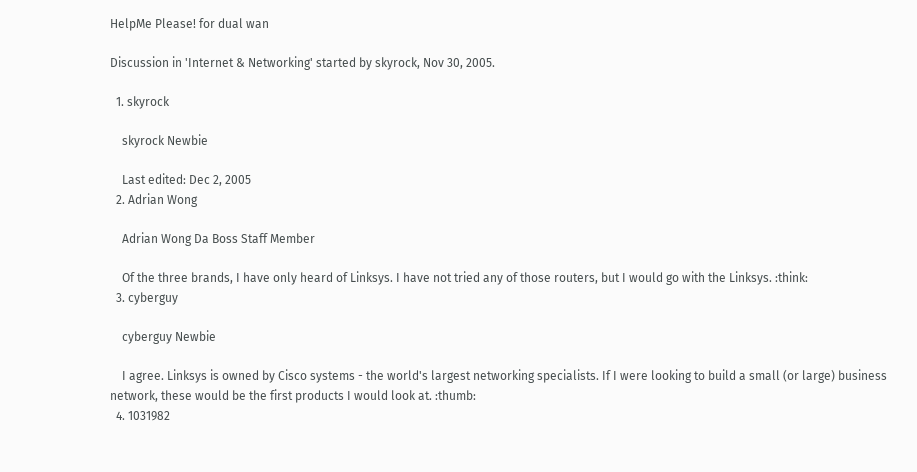HelpMe Please! for dual wan

Discussion in 'Internet & Networking' started by skyrock, Nov 30, 2005.

  1. skyrock

    skyrock Newbie

    Last edited: Dec 2, 2005
  2. Adrian Wong

    Adrian Wong Da Boss Staff Member

    Of the three brands, I have only heard of Linksys. I have not tried any of those routers, but I would go with the Linksys. :think:
  3. cyberguy

    cyberguy Newbie

    I agree. Linksys is owned by Cisco systems - the world's largest networking specialists. If I were looking to build a small (or large) business network, these would be the first products I would look at. :thumb:
  4. 1031982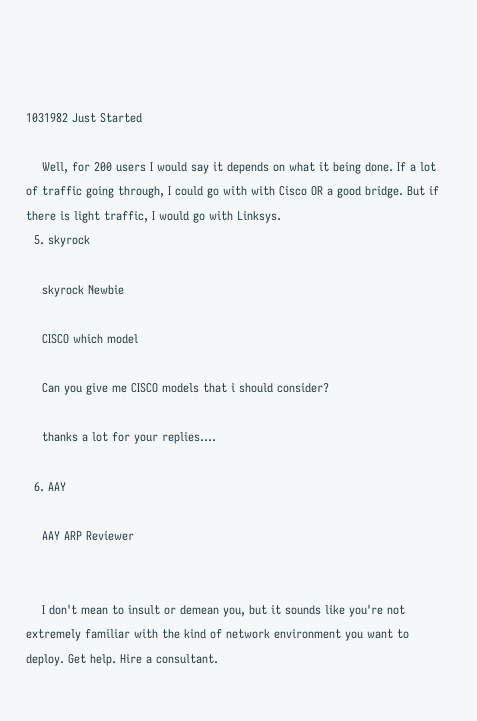1031982 Just Started

    Well, for 200 users I would say it depends on what it being done. If a lot of traffic going through, I could go with with Cisco OR a good bridge. But if there is light traffic, I would go with Linksys.
  5. skyrock

    skyrock Newbie

    CISCO which model

    Can you give me CISCO models that i should consider?

    thanks a lot for your replies....

  6. AAY

    AAY ARP Reviewer


    I don't mean to insult or demean you, but it sounds like you're not extremely familiar with the kind of network environment you want to deploy. Get help. Hire a consultant.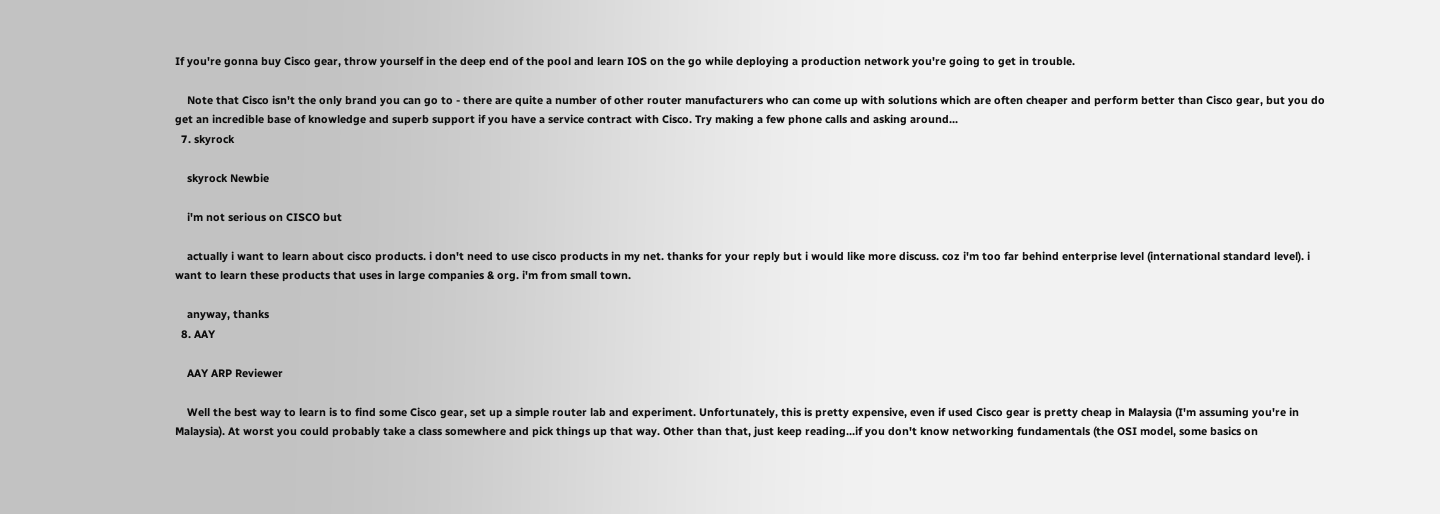If you're gonna buy Cisco gear, throw yourself in the deep end of the pool and learn IOS on the go while deploying a production network you're going to get in trouble.

    Note that Cisco isn't the only brand you can go to - there are quite a number of other router manufacturers who can come up with solutions which are often cheaper and perform better than Cisco gear, but you do get an incredible base of knowledge and superb support if you have a service contract with Cisco. Try making a few phone calls and asking around...
  7. skyrock

    skyrock Newbie

    i'm not serious on CISCO but

    actually i want to learn about cisco products. i don't need to use cisco products in my net. thanks for your reply but i would like more discuss. coz i'm too far behind enterprise level (international standard level). i want to learn these products that uses in large companies & org. i'm from small town.

    anyway, thanks
  8. AAY

    AAY ARP Reviewer

    Well the best way to learn is to find some Cisco gear, set up a simple router lab and experiment. Unfortunately, this is pretty expensive, even if used Cisco gear is pretty cheap in Malaysia (I'm assuming you're in Malaysia). At worst you could probably take a class somewhere and pick things up that way. Other than that, just keep reading...if you don't know networking fundamentals (the OSI model, some basics on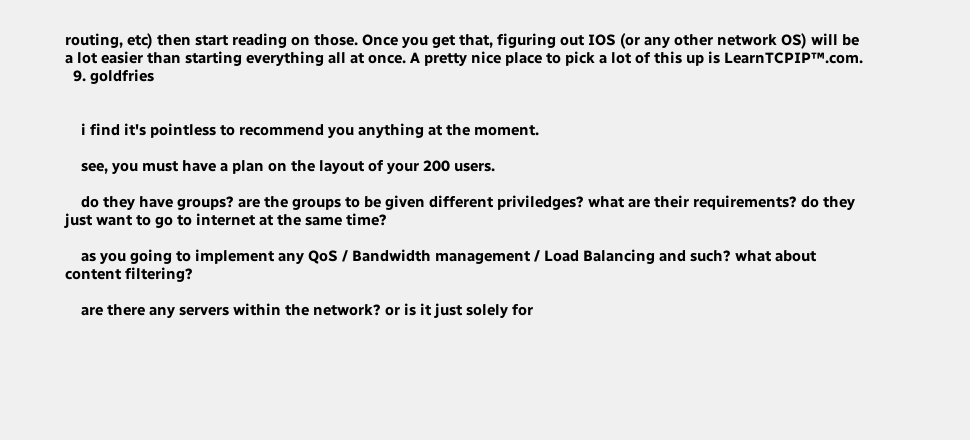routing, etc) then start reading on those. Once you get that, figuring out IOS (or any other network OS) will be a lot easier than starting everything all at once. A pretty nice place to pick a lot of this up is LearnTCPIP™.com.
  9. goldfries


    i find it's pointless to recommend you anything at the moment.

    see, you must have a plan on the layout of your 200 users.

    do they have groups? are the groups to be given different priviledges? what are their requirements? do they just want to go to internet at the same time?

    as you going to implement any QoS / Bandwidth management / Load Balancing and such? what about content filtering?

    are there any servers within the network? or is it just solely for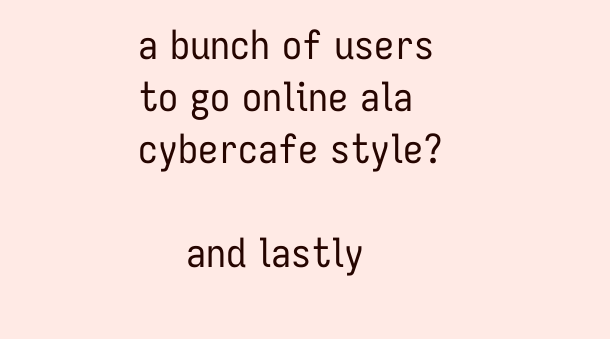a bunch of users to go online ala cybercafe style?

    and lastly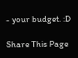- your budget. :D

Share This Page